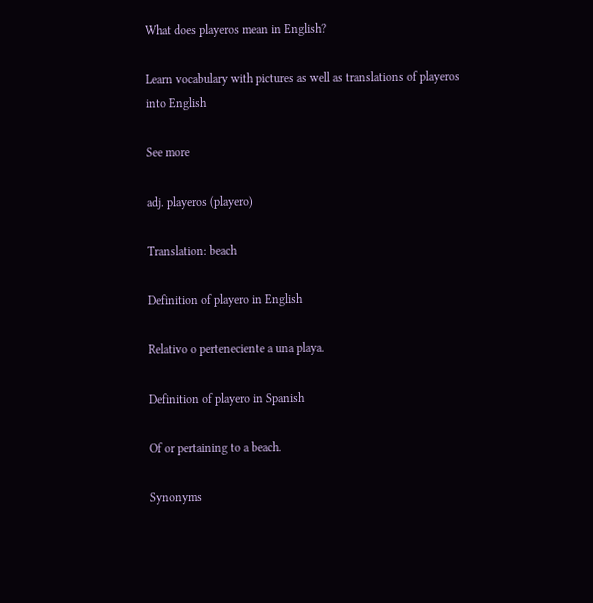What does playeros mean in English?

Learn vocabulary with pictures as well as translations of playeros into English

See more

adj. playeros (playero)

Translation: beach

Definition of playero in English

Relativo o perteneciente a una playa.

Definition of playero in Spanish

Of or pertaining to a beach.

Synonyms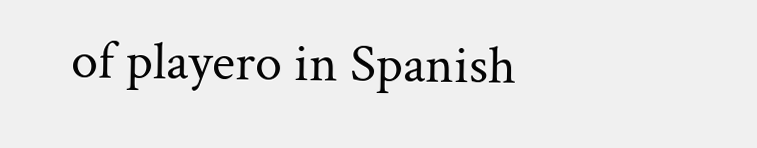of playero in Spanish